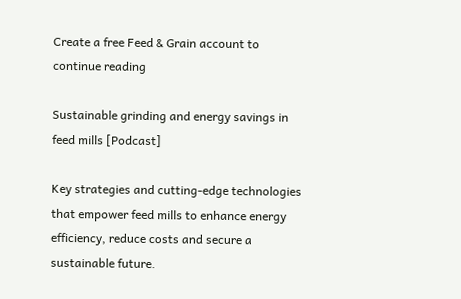Create a free Feed & Grain account to continue reading

Sustainable grinding and energy savings in feed mills [Podcast]

Key strategies and cutting-edge technologies that empower feed mills to enhance energy efficiency, reduce costs and secure a sustainable future.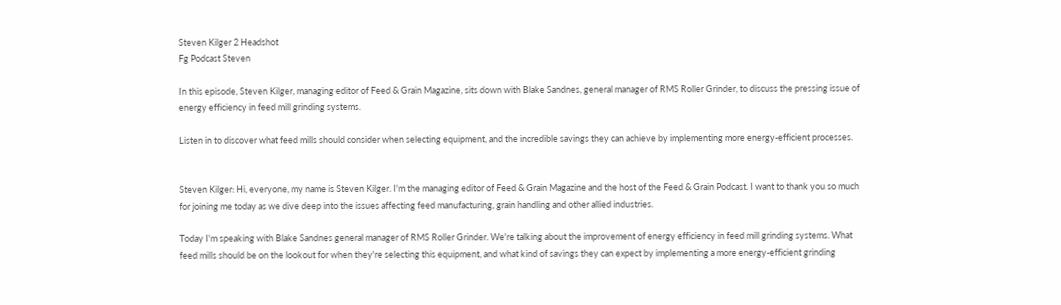Steven Kilger 2 Headshot
Fg Podcast Steven

In this episode, Steven Kilger, managing editor of Feed & Grain Magazine, sits down with Blake Sandnes, general manager of RMS Roller Grinder, to discuss the pressing issue of energy efficiency in feed mill grinding systems.

Listen in to discover what feed mills should consider when selecting equipment, and the incredible savings they can achieve by implementing more energy-efficient processes.


Steven Kilger: Hi, everyone, my name is Steven Kilger. I'm the managing editor of Feed & Grain Magazine and the host of the Feed & Grain Podcast. I want to thank you so much for joining me today as we dive deep into the issues affecting feed manufacturing, grain handling and other allied industries.

Today I'm speaking with Blake Sandnes general manager of RMS Roller Grinder. We're talking about the improvement of energy efficiency in feed mill grinding systems. What feed mills should be on the lookout for when they're selecting this equipment, and what kind of savings they can expect by implementing a more energy-efficient grinding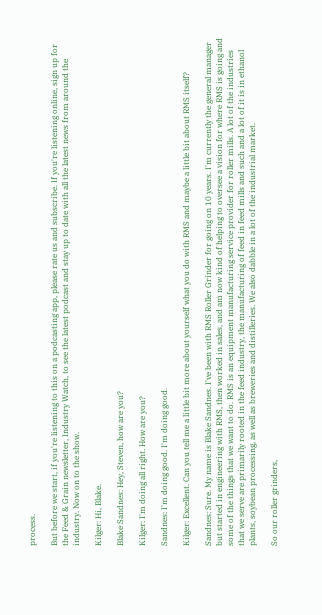process.

But before we start, if you're listening to this on a podcasting app, please rate us and subscribe. If you're listening online, sign up for the Feed & Grain newsletter, Industry Watch, to see the latest podcast and stay up to date with all the latest news from around the industry. Now on to the show.

Kilger: Hi, Blake.

Blake Sandnes: Hey, Steven, how are you?

Kilger: I'm doing all right. How are you?

Sandnes: I'm doing good. I'm doing good.

Kilger: Excellent. Can you tell me a little bit more about yourself what you do with RMS and maybe a little bit about RMS itself?

Sandnes: Sure. My name is Blake Sandnes. I've been with RMS Roller Grinder for going on 10 years. I'm currently the general manager but started in engineering with RMS, then worked in sales, and am now kind of helping to oversee a vision for where RMS is going and some of the things that we want to do. RMS is an equipment manufacturing service provider for roller mills. A lot of the industries that we serve are primarily rooted in the feed industry, the manufacturing of feed in feed mills and such and a lot of it is in ethanol plants, soybean processing, as well as breweries and distilleries. We also dabble in a lot of the industrial market.

So our roller grinders,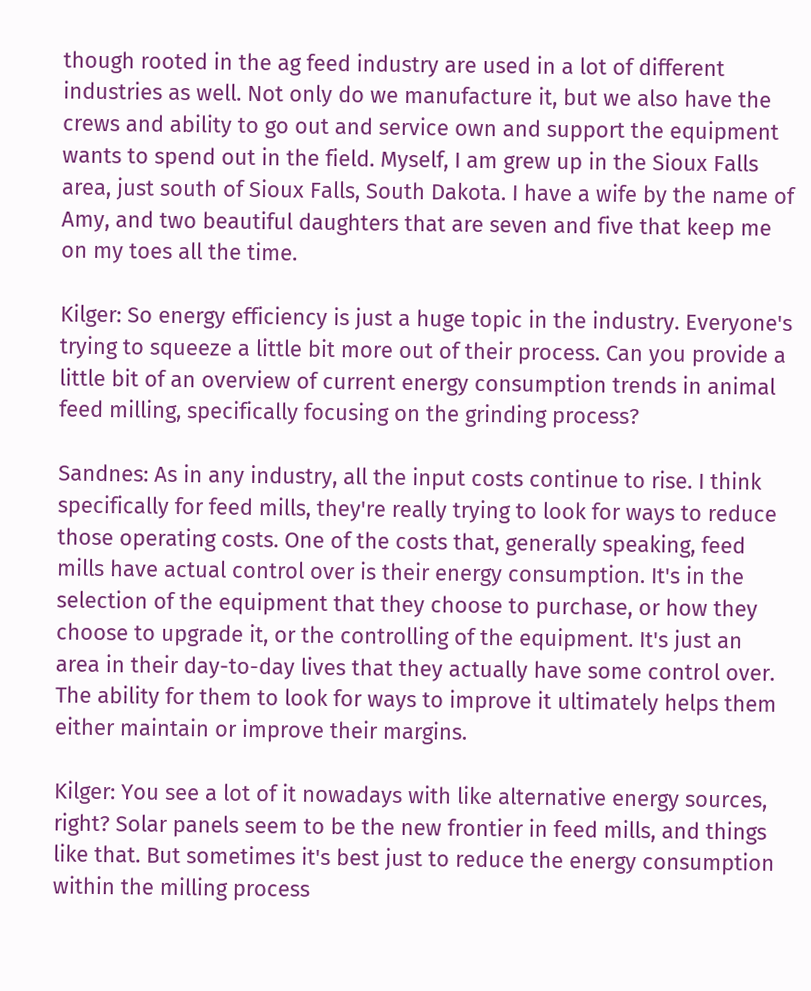though rooted in the ag feed industry are used in a lot of different industries as well. Not only do we manufacture it, but we also have the crews and ability to go out and service own and support the equipment wants to spend out in the field. Myself, I am grew up in the Sioux Falls area, just south of Sioux Falls, South Dakota. I have a wife by the name of Amy, and two beautiful daughters that are seven and five that keep me on my toes all the time.

Kilger: So energy efficiency is just a huge topic in the industry. Everyone's trying to squeeze a little bit more out of their process. Can you provide a little bit of an overview of current energy consumption trends in animal feed milling, specifically focusing on the grinding process?

Sandnes: As in any industry, all the input costs continue to rise. I think specifically for feed mills, they're really trying to look for ways to reduce those operating costs. One of the costs that, generally speaking, feed mills have actual control over is their energy consumption. It's in the selection of the equipment that they choose to purchase, or how they choose to upgrade it, or the controlling of the equipment. It's just an area in their day-to-day lives that they actually have some control over. The ability for them to look for ways to improve it ultimately helps them either maintain or improve their margins.

Kilger: You see a lot of it nowadays with like alternative energy sources, right? Solar panels seem to be the new frontier in feed mills, and things like that. But sometimes it's best just to reduce the energy consumption within the milling process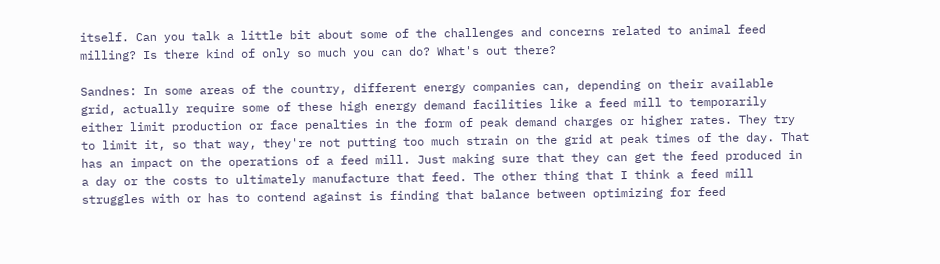itself. Can you talk a little bit about some of the challenges and concerns related to animal feed milling? Is there kind of only so much you can do? What's out there?

Sandnes: In some areas of the country, different energy companies can, depending on their available grid, actually require some of these high energy demand facilities like a feed mill to temporarily either limit production or face penalties in the form of peak demand charges or higher rates. They try to limit it, so that way, they're not putting too much strain on the grid at peak times of the day. That has an impact on the operations of a feed mill. Just making sure that they can get the feed produced in a day or the costs to ultimately manufacture that feed. The other thing that I think a feed mill struggles with or has to contend against is finding that balance between optimizing for feed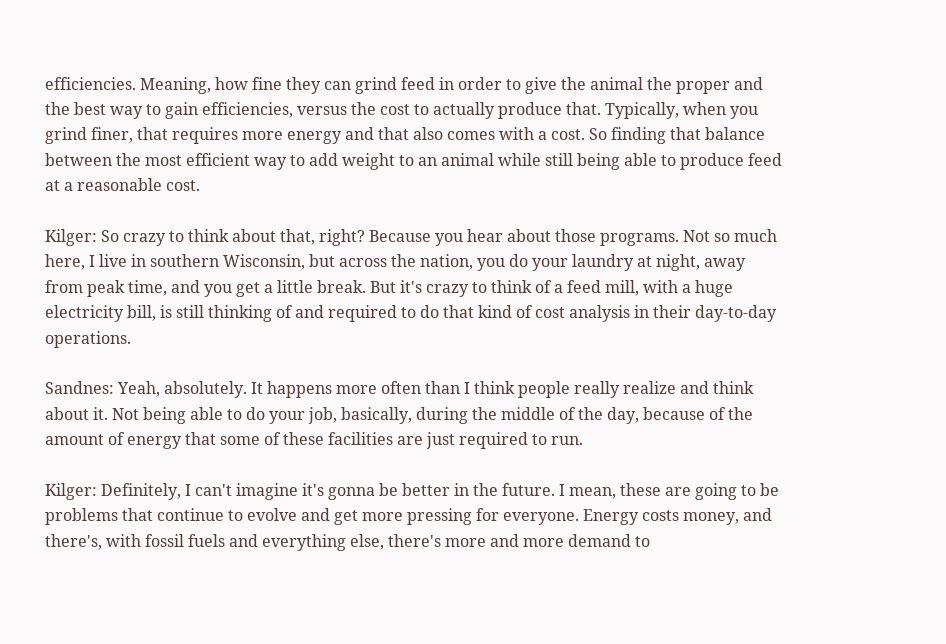efficiencies. Meaning, how fine they can grind feed in order to give the animal the proper and the best way to gain efficiencies, versus the cost to actually produce that. Typically, when you grind finer, that requires more energy and that also comes with a cost. So finding that balance between the most efficient way to add weight to an animal while still being able to produce feed at a reasonable cost.

Kilger: So crazy to think about that, right? Because you hear about those programs. Not so much here, I live in southern Wisconsin, but across the nation, you do your laundry at night, away from peak time, and you get a little break. But it's crazy to think of a feed mill, with a huge electricity bill, is still thinking of and required to do that kind of cost analysis in their day-to-day operations.

Sandnes: Yeah, absolutely. It happens more often than I think people really realize and think about it. Not being able to do your job, basically, during the middle of the day, because of the amount of energy that some of these facilities are just required to run.

Kilger: Definitely, I can't imagine it's gonna be better in the future. I mean, these are going to be problems that continue to evolve and get more pressing for everyone. Energy costs money, and there's, with fossil fuels and everything else, there's more and more demand to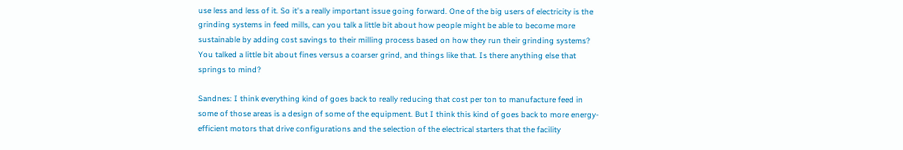use less and less of it. So it's a really important issue going forward. One of the big users of electricity is the grinding systems in feed mills, can you talk a little bit about how people might be able to become more sustainable by adding cost savings to their milling process based on how they run their grinding systems? You talked a little bit about fines versus a coarser grind, and things like that. Is there anything else that springs to mind?

Sandnes: I think everything kind of goes back to really reducing that cost per ton to manufacture feed in some of those areas is a design of some of the equipment. But I think this kind of goes back to more energy-efficient motors that drive configurations and the selection of the electrical starters that the facility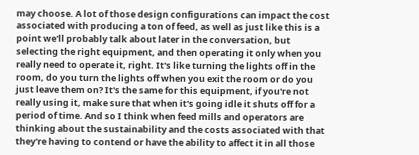may choose. A lot of those design configurations can impact the cost associated with producing a ton of feed, as well as just like this is a point we'll probably talk about later in the conversation, but selecting the right equipment, and then operating it only when you really need to operate it, right. It's like turning the lights off in the room, do you turn the lights off when you exit the room or do you just leave them on? It's the same for this equipment, if you're not really using it, make sure that when it's going idle it shuts off for a period of time. And so I think when feed mills and operators are thinking about the sustainability and the costs associated with that they're having to contend or have the ability to affect it in all those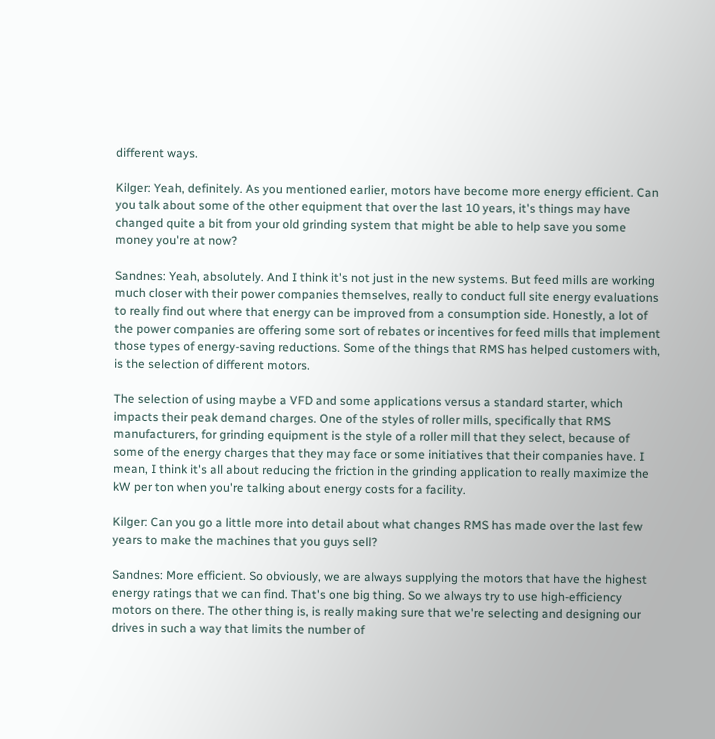different ways.

Kilger: Yeah, definitely. As you mentioned earlier, motors have become more energy efficient. Can you talk about some of the other equipment that over the last 10 years, it's things may have changed quite a bit from your old grinding system that might be able to help save you some money you're at now?

Sandnes: Yeah, absolutely. And I think it's not just in the new systems. But feed mills are working much closer with their power companies themselves, really to conduct full site energy evaluations to really find out where that energy can be improved from a consumption side. Honestly, a lot of the power companies are offering some sort of rebates or incentives for feed mills that implement those types of energy-saving reductions. Some of the things that RMS has helped customers with, is the selection of different motors.

The selection of using maybe a VFD and some applications versus a standard starter, which impacts their peak demand charges. One of the styles of roller mills, specifically that RMS manufacturers, for grinding equipment is the style of a roller mill that they select, because of some of the energy charges that they may face or some initiatives that their companies have. I mean, I think it's all about reducing the friction in the grinding application to really maximize the kW per ton when you're talking about energy costs for a facility.

Kilger: Can you go a little more into detail about what changes RMS has made over the last few years to make the machines that you guys sell?

Sandnes: More efficient. So obviously, we are always supplying the motors that have the highest energy ratings that we can find. That's one big thing. So we always try to use high-efficiency motors on there. The other thing is, is really making sure that we're selecting and designing our drives in such a way that limits the number of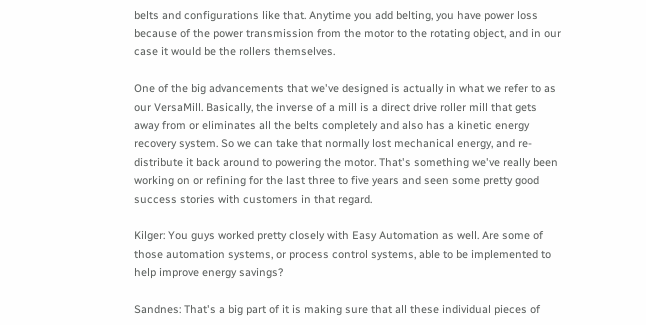belts and configurations like that. Anytime you add belting, you have power loss because of the power transmission from the motor to the rotating object, and in our case it would be the rollers themselves.

One of the big advancements that we've designed is actually in what we refer to as our VersaMill. Basically, the inverse of a mill is a direct drive roller mill that gets away from or eliminates all the belts completely and also has a kinetic energy recovery system. So we can take that normally lost mechanical energy, and re-distribute it back around to powering the motor. That's something we've really been working on or refining for the last three to five years and seen some pretty good success stories with customers in that regard.

Kilger: You guys worked pretty closely with Easy Automation as well. Are some of those automation systems, or process control systems, able to be implemented to help improve energy savings?

Sandnes: That's a big part of it is making sure that all these individual pieces of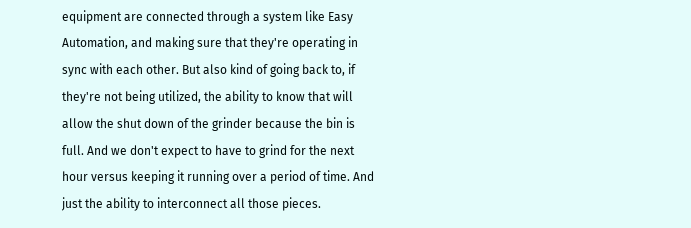equipment are connected through a system like Easy Automation, and making sure that they're operating in sync with each other. But also kind of going back to, if they're not being utilized, the ability to know that will allow the shut down of the grinder because the bin is full. And we don't expect to have to grind for the next hour versus keeping it running over a period of time. And just the ability to interconnect all those pieces.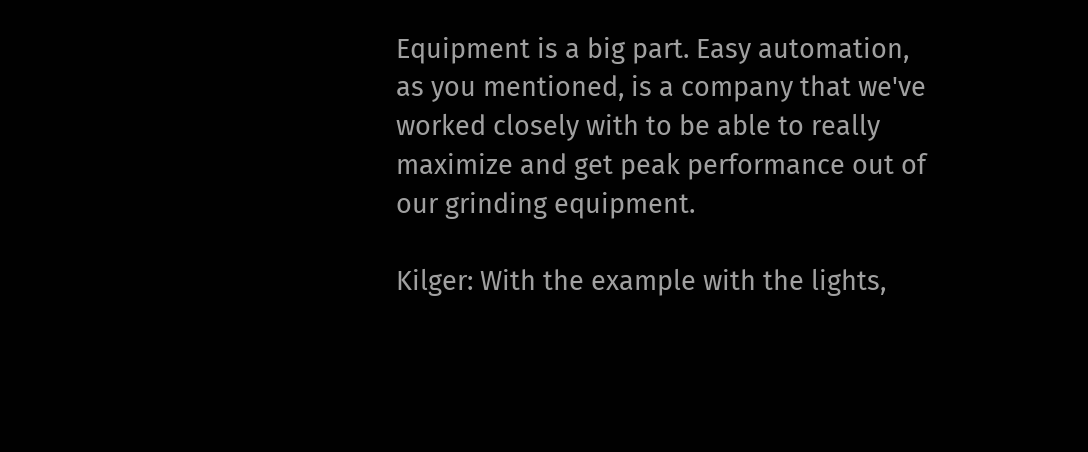Equipment is a big part. Easy automation, as you mentioned, is a company that we've worked closely with to be able to really maximize and get peak performance out of our grinding equipment.

Kilger: With the example with the lights,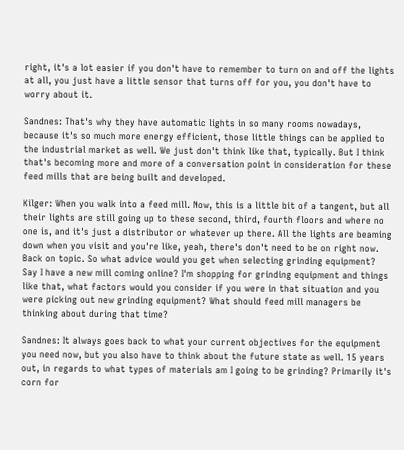right, it's a lot easier if you don't have to remember to turn on and off the lights at all, you just have a little sensor that turns off for you, you don't have to worry about it.

Sandnes: That's why they have automatic lights in so many rooms nowadays, because it's so much more energy efficient, those little things can be applied to the industrial market as well. We just don't think like that, typically. But I think that's becoming more and more of a conversation point in consideration for these feed mills that are being built and developed.

Kilger: When you walk into a feed mill. Now, this is a little bit of a tangent, but all their lights are still going up to these second, third, fourth floors and where no one is, and it's just a distributor or whatever up there. All the lights are beaming down when you visit and you're like, yeah, there's don't need to be on right now. Back on topic. So what advice would you get when selecting grinding equipment? Say I have a new mill coming online? I'm shopping for grinding equipment and things like that, what factors would you consider if you were in that situation and you were picking out new grinding equipment? What should feed mill managers be thinking about during that time?

Sandnes: It always goes back to what your current objectives for the equipment you need now, but you also have to think about the future state as well. 15 years out, in regards to what types of materials am I going to be grinding? Primarily it's corn for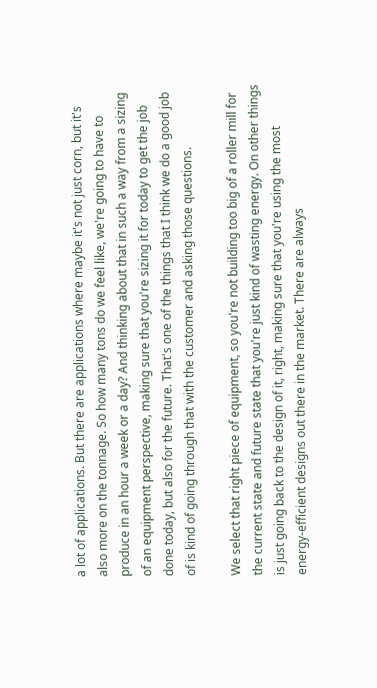a lot of applications. But there are applications where maybe it's not just corn, but it's also more on the tonnage. So how many tons do we feel like, we're going to have to produce in an hour a week or a day? And thinking about that in such a way from a sizing of an equipment perspective, making sure that you're sizing it for today to get the job done today, but also for the future. That's one of the things that I think we do a good job of is kind of going through that with the customer and asking those questions.

We select that right piece of equipment, so you're not building too big of a roller mill for the current state and future state that you're just kind of wasting energy. On other things is just going back to the design of it, right, making sure that you're using the most energy-efficient designs out there in the market. There are always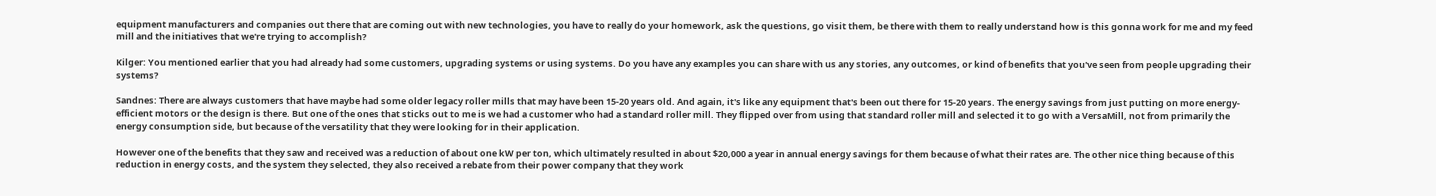equipment manufacturers and companies out there that are coming out with new technologies, you have to really do your homework, ask the questions, go visit them, be there with them to really understand how is this gonna work for me and my feed mill and the initiatives that we're trying to accomplish?

Kilger: You mentioned earlier that you had already had some customers, upgrading systems or using systems. Do you have any examples you can share with us any stories, any outcomes, or kind of benefits that you've seen from people upgrading their systems?

Sandnes: There are always customers that have maybe had some older legacy roller mills that may have been 15-20 years old. And again, it's like any equipment that's been out there for 15-20 years. The energy savings from just putting on more energy-efficient motors or the design is there. But one of the ones that sticks out to me is we had a customer who had a standard roller mill. They flipped over from using that standard roller mill and selected it to go with a VersaMill, not from primarily the energy consumption side, but because of the versatility that they were looking for in their application.

However one of the benefits that they saw and received was a reduction of about one kW per ton, which ultimately resulted in about $20,000 a year in annual energy savings for them because of what their rates are. The other nice thing because of this reduction in energy costs, and the system they selected, they also received a rebate from their power company that they work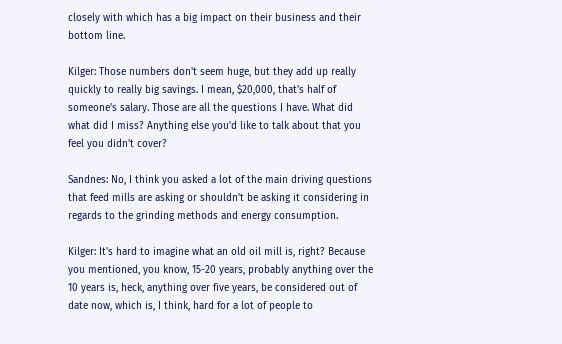closely with which has a big impact on their business and their bottom line.

Kilger: Those numbers don't seem huge, but they add up really quickly to really big savings. I mean, $20,000, that's half of someone's salary. Those are all the questions I have. What did what did I miss? Anything else you'd like to talk about that you feel you didn't cover?

Sandnes: No, I think you asked a lot of the main driving questions that feed mills are asking or shouldn't be asking it considering in regards to the grinding methods and energy consumption.

Kilger: It's hard to imagine what an old oil mill is, right? Because you mentioned, you know, 15-20 years, probably anything over the 10 years is, heck, anything over five years, be considered out of date now, which is, I think, hard for a lot of people to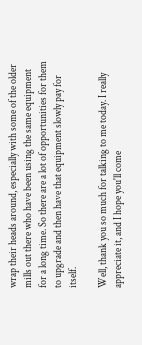wrap their heads around, especially with some of the older mills out there who have been using the same equipment for a long time. So there are a lot of opportunities for them to upgrade and then have that equipment slowly pay for itself.

Well, thank you so much for talking to me today. I really appreciate it, and I hope you'll come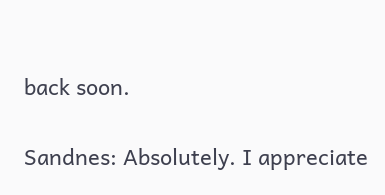back soon.

Sandnes: Absolutely. I appreciate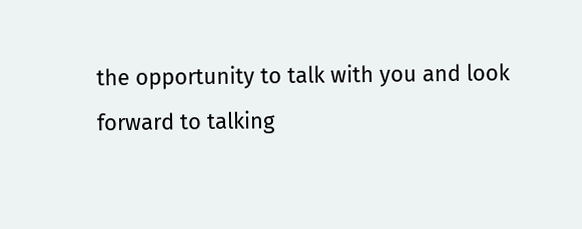the opportunity to talk with you and look forward to talking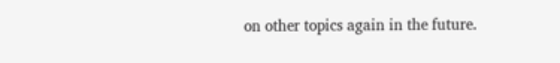on other topics again in the future.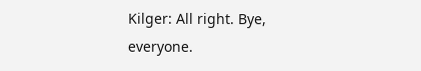Kilger: All right. Bye, everyone.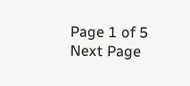Page 1 of 5
Next Page